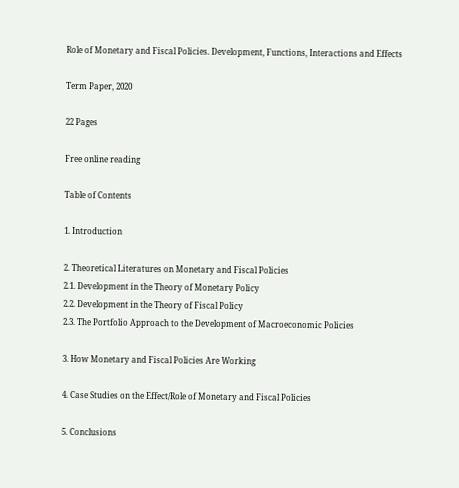Role of Monetary and Fiscal Policies. Development, Functions, Interactions and Effects

Term Paper, 2020

22 Pages

Free online reading

Table of Contents

1. Introduction

2. Theoretical Literatures on Monetary and Fiscal Policies
2.1. Development in the Theory of Monetary Policy
2.2. Development in the Theory of Fiscal Policy
2.3. The Portfolio Approach to the Development of Macroeconomic Policies

3. How Monetary and Fiscal Policies Are Working

4. Case Studies on the Effect/Role of Monetary and Fiscal Policies

5. Conclusions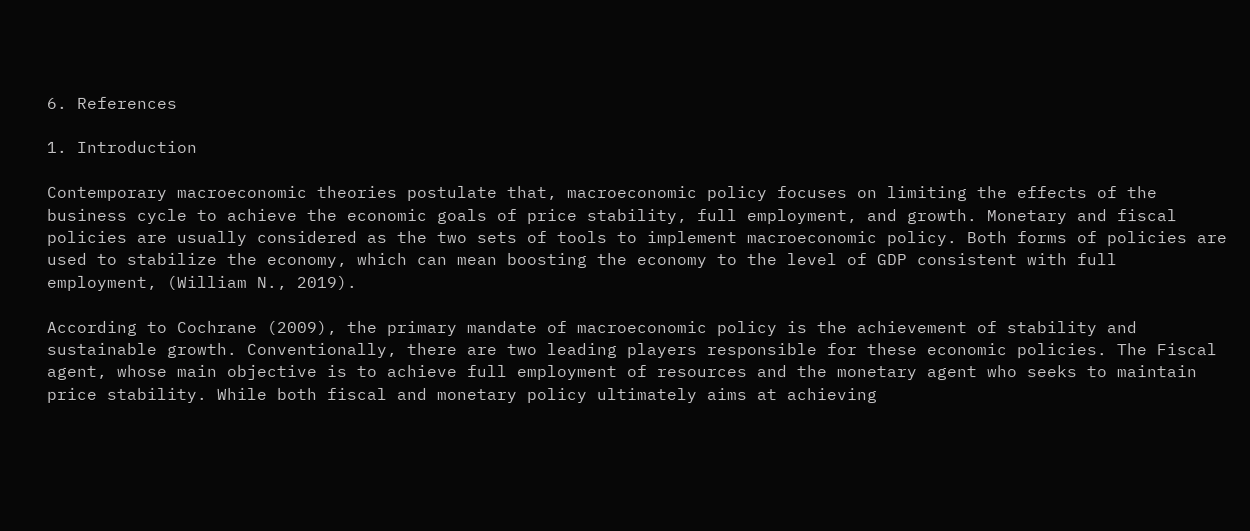6. References

1. Introduction

Contemporary macroeconomic theories postulate that, macroeconomic policy focuses on limiting the effects of the business cycle to achieve the economic goals of price stability, full employment, and growth. Monetary and fiscal policies are usually considered as the two sets of tools to implement macroeconomic policy. Both forms of policies are used to stabilize the economy, which can mean boosting the economy to the level of GDP consistent with full employment, (William N., 2019).

According to Cochrane (2009), the primary mandate of macroeconomic policy is the achievement of stability and sustainable growth. Conventionally, there are two leading players responsible for these economic policies. The Fiscal agent, whose main objective is to achieve full employment of resources and the monetary agent who seeks to maintain price stability. While both fiscal and monetary policy ultimately aims at achieving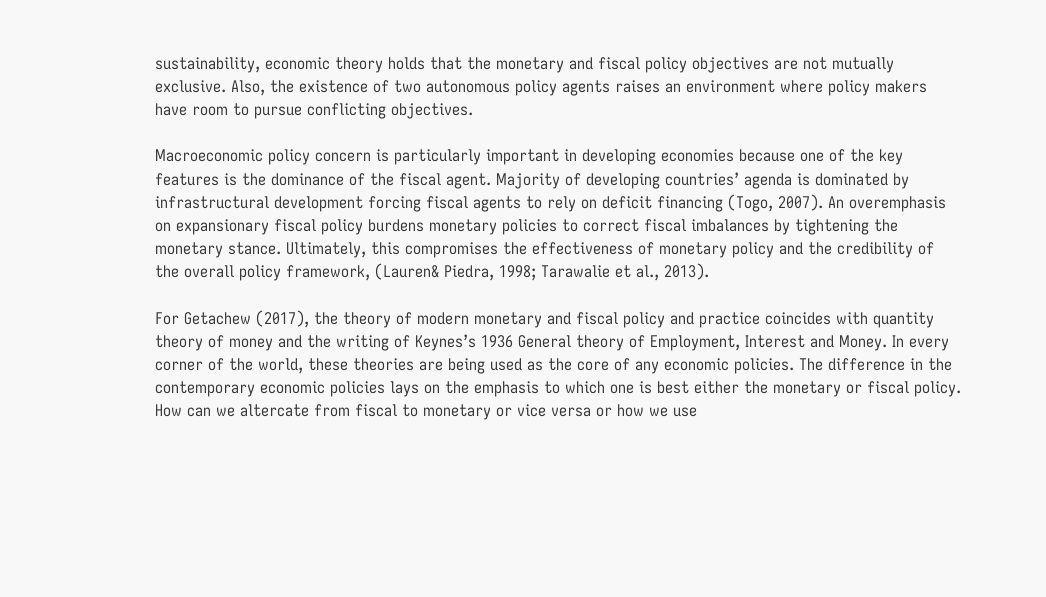sustainability, economic theory holds that the monetary and fiscal policy objectives are not mutually exclusive. Also, the existence of two autonomous policy agents raises an environment where policy makers have room to pursue conflicting objectives.

Macroeconomic policy concern is particularly important in developing economies because one of the key features is the dominance of the fiscal agent. Majority of developing countries’ agenda is dominated by infrastructural development forcing fiscal agents to rely on deficit financing (Togo, 2007). An overemphasis on expansionary fiscal policy burdens monetary policies to correct fiscal imbalances by tightening the monetary stance. Ultimately, this compromises the effectiveness of monetary policy and the credibility of the overall policy framework, (Lauren& Piedra, 1998; Tarawalie et al., 2013).

For Getachew (2017), the theory of modern monetary and fiscal policy and practice coincides with quantity theory of money and the writing of Keynes’s 1936 General theory of Employment, Interest and Money. In every corner of the world, these theories are being used as the core of any economic policies. The difference in the contemporary economic policies lays on the emphasis to which one is best either the monetary or fiscal policy. How can we altercate from fiscal to monetary or vice versa or how we use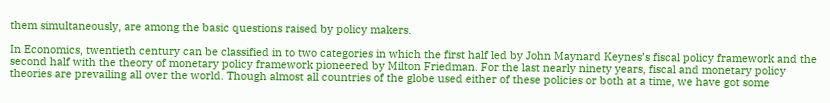them simultaneously, are among the basic questions raised by policy makers.

In Economics, twentieth century can be classified in to two categories in which the first half led by John Maynard Keynes’s fiscal policy framework and the second half with the theory of monetary policy framework pioneered by Milton Friedman. For the last nearly ninety years, fiscal and monetary policy theories are prevailing all over the world. Though almost all countries of the globe used either of these policies or both at a time, we have got some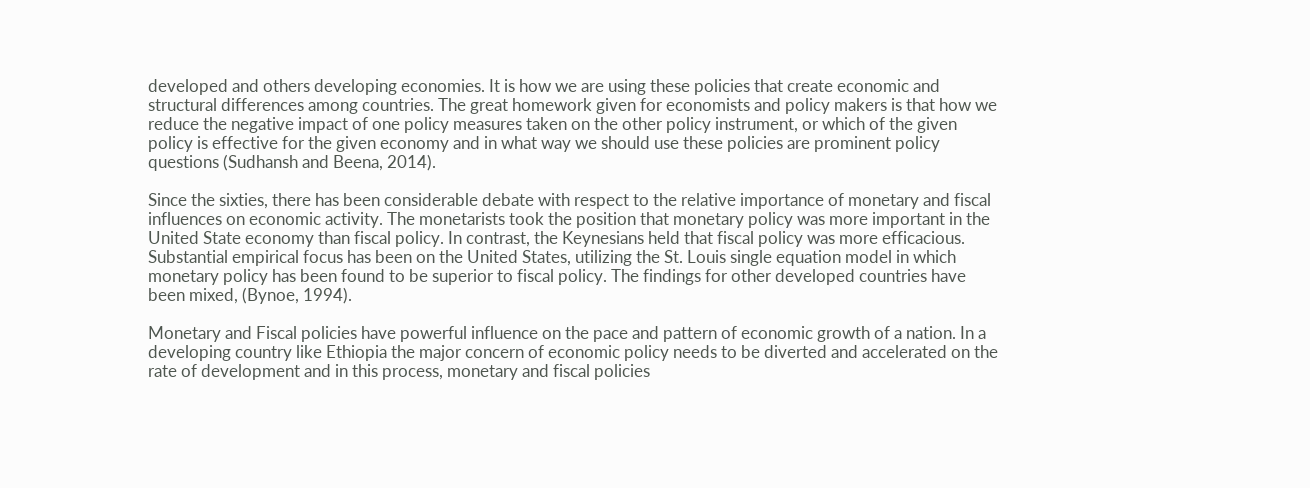developed and others developing economies. It is how we are using these policies that create economic and structural differences among countries. The great homework given for economists and policy makers is that how we reduce the negative impact of one policy measures taken on the other policy instrument, or which of the given policy is effective for the given economy and in what way we should use these policies are prominent policy questions (Sudhansh and Beena, 2014).

Since the sixties, there has been considerable debate with respect to the relative importance of monetary and fiscal influences on economic activity. The monetarists took the position that monetary policy was more important in the United State economy than fiscal policy. In contrast, the Keynesians held that fiscal policy was more efficacious. Substantial empirical focus has been on the United States, utilizing the St. Louis single equation model in which monetary policy has been found to be superior to fiscal policy. The findings for other developed countries have been mixed, (Bynoe, 1994).

Monetary and Fiscal policies have powerful influence on the pace and pattern of economic growth of a nation. In a developing country like Ethiopia the major concern of economic policy needs to be diverted and accelerated on the rate of development and in this process, monetary and fiscal policies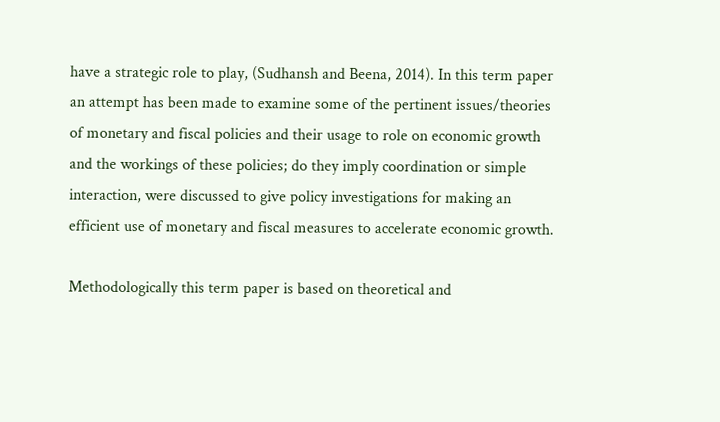have a strategic role to play, (Sudhansh and Beena, 2014). In this term paper an attempt has been made to examine some of the pertinent issues/theories of monetary and fiscal policies and their usage to role on economic growth and the workings of these policies; do they imply coordination or simple interaction, were discussed to give policy investigations for making an efficient use of monetary and fiscal measures to accelerate economic growth.

Methodologically this term paper is based on theoretical and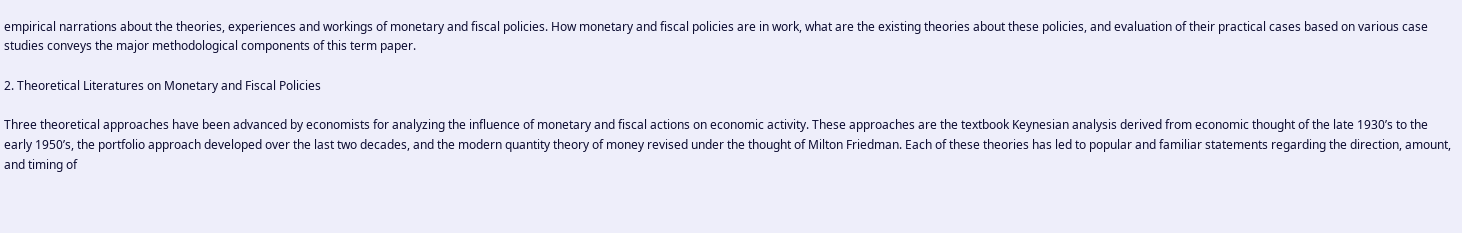empirical narrations about the theories, experiences and workings of monetary and fiscal policies. How monetary and fiscal policies are in work, what are the existing theories about these policies, and evaluation of their practical cases based on various case studies conveys the major methodological components of this term paper.

2. Theoretical Literatures on Monetary and Fiscal Policies

Three theoretical approaches have been advanced by economists for analyzing the influence of monetary and fiscal actions on economic activity. These approaches are the textbook Keynesian analysis derived from economic thought of the late 1930’s to the early 1950’s, the portfolio approach developed over the last two decades, and the modern quantity theory of money revised under the thought of Milton Friedman. Each of these theories has led to popular and familiar statements regarding the direction, amount, and timing of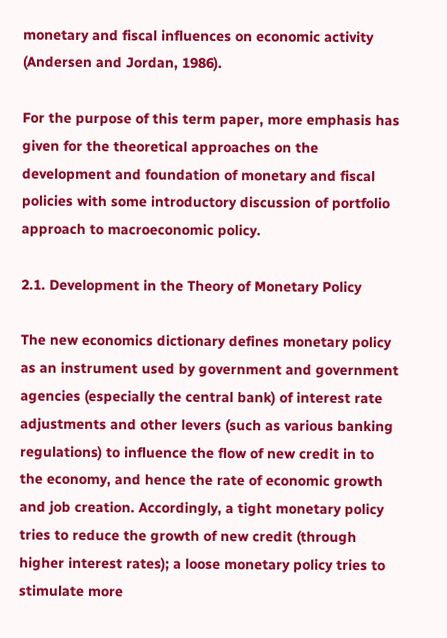monetary and fiscal influences on economic activity (Andersen and Jordan, 1986).

For the purpose of this term paper, more emphasis has given for the theoretical approaches on the development and foundation of monetary and fiscal policies with some introductory discussion of portfolio approach to macroeconomic policy.

2.1. Development in the Theory of Monetary Policy

The new economics dictionary defines monetary policy as an instrument used by government and government agencies (especially the central bank) of interest rate adjustments and other levers (such as various banking regulations) to influence the flow of new credit in to the economy, and hence the rate of economic growth and job creation. Accordingly, a tight monetary policy tries to reduce the growth of new credit (through higher interest rates); a loose monetary policy tries to stimulate more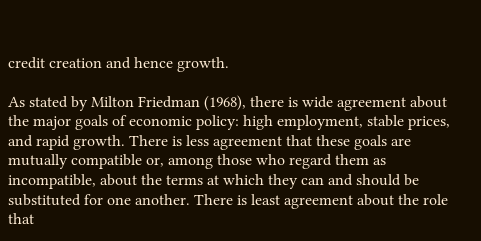credit creation and hence growth.

As stated by Milton Friedman (1968), there is wide agreement about the major goals of economic policy: high employment, stable prices, and rapid growth. There is less agreement that these goals are mutually compatible or, among those who regard them as incompatible, about the terms at which they can and should be substituted for one another. There is least agreement about the role that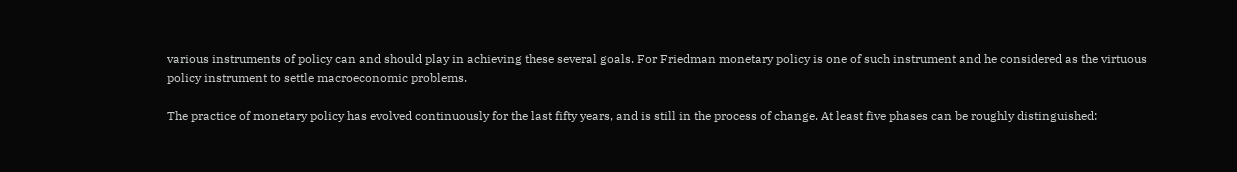various instruments of policy can and should play in achieving these several goals. For Friedman monetary policy is one of such instrument and he considered as the virtuous policy instrument to settle macroeconomic problems.

The practice of monetary policy has evolved continuously for the last fifty years, and is still in the process of change. At least five phases can be roughly distinguished: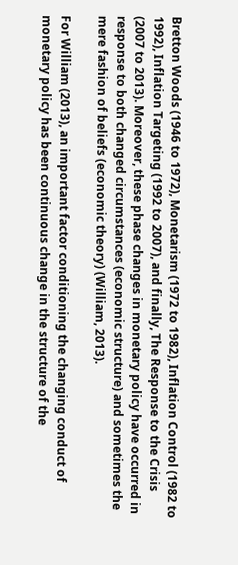Bretton Woods (1946 to 1972), Monetarism (1972 to 1982), Inflation Control (1982 to 1992), Inflation Targeting (1992 to 2007), and finally, The Response to the Crisis (2007 to 2013). Moreover, these phase changes in monetary policy have occurred in response to both changed circumstances (economic structure) and sometimes the mere fashion of beliefs (economic theory) (William, 2013).

For William (2013), an important factor conditioning the changing conduct of monetary policy has been continuous change in the structure of the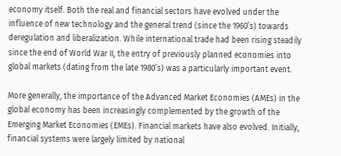economy itself. Both the real and financial sectors have evolved under the influence of new technology and the general trend (since the 1960’s) towards deregulation and liberalization. While international trade had been rising steadily since the end of World War II, the entry of previously planned economies into global markets (dating from the late 1980’s) was a particularly important event.

More generally, the importance of the Advanced Market Economies (AMEs) in the global economy has been increasingly complemented by the growth of the Emerging Market Economies (EMEs). Financial markets have also evolved. Initially, financial systems were largely limited by national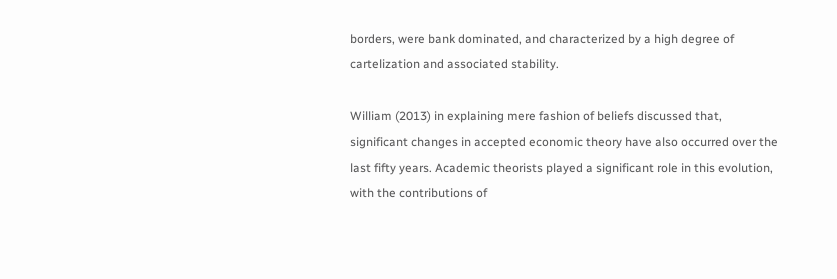borders, were bank dominated, and characterized by a high degree of cartelization and associated stability.

William (2013) in explaining mere fashion of beliefs discussed that, significant changes in accepted economic theory have also occurred over the last fifty years. Academic theorists played a significant role in this evolution, with the contributions of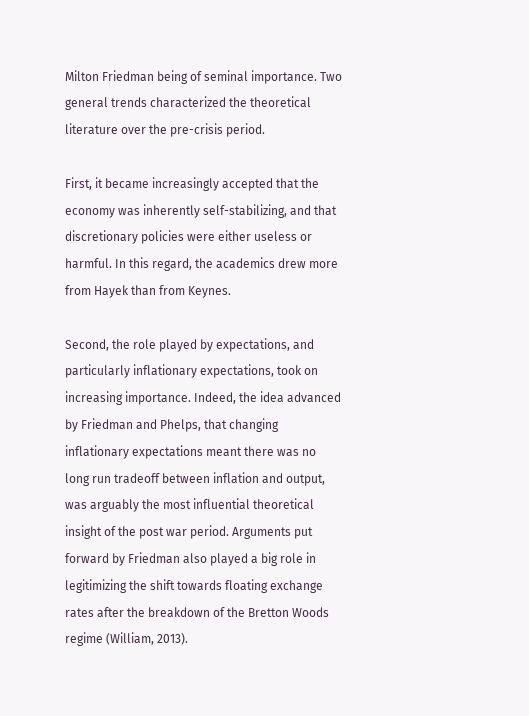Milton Friedman being of seminal importance. Two general trends characterized the theoretical literature over the pre-crisis period.

First, it became increasingly accepted that the economy was inherently self-stabilizing, and that discretionary policies were either useless or harmful. In this regard, the academics drew more from Hayek than from Keynes.

Second, the role played by expectations, and particularly inflationary expectations, took on increasing importance. Indeed, the idea advanced by Friedman and Phelps, that changing inflationary expectations meant there was no long run tradeoff between inflation and output, was arguably the most influential theoretical insight of the post war period. Arguments put forward by Friedman also played a big role in legitimizing the shift towards floating exchange rates after the breakdown of the Bretton Woods regime (William, 2013).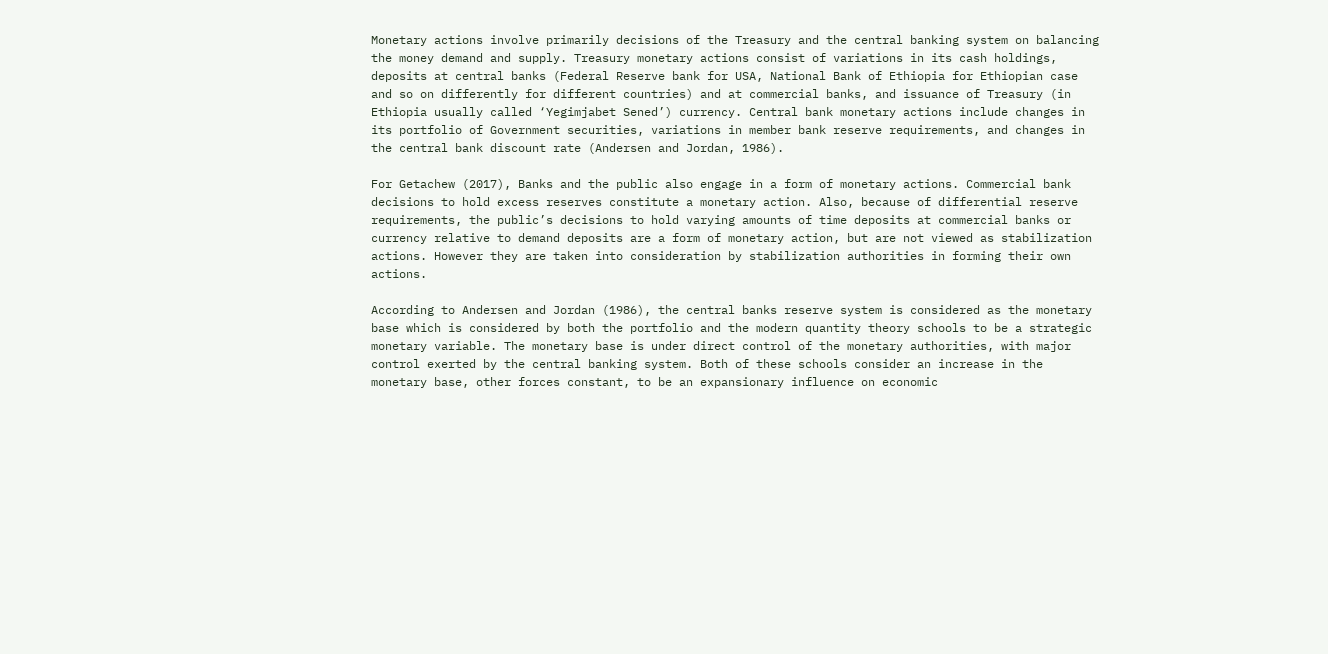Monetary actions involve primarily decisions of the Treasury and the central banking system on balancing the money demand and supply. Treasury monetary actions consist of variations in its cash holdings, deposits at central banks (Federal Reserve bank for USA, National Bank of Ethiopia for Ethiopian case and so on differently for different countries) and at commercial banks, and issuance of Treasury (in Ethiopia usually called ‘Yegimjabet Sened’) currency. Central bank monetary actions include changes in its portfolio of Government securities, variations in member bank reserve requirements, and changes in the central bank discount rate (Andersen and Jordan, 1986).

For Getachew (2017), Banks and the public also engage in a form of monetary actions. Commercial bank decisions to hold excess reserves constitute a monetary action. Also, because of differential reserve requirements, the public’s decisions to hold varying amounts of time deposits at commercial banks or currency relative to demand deposits are a form of monetary action, but are not viewed as stabilization actions. However they are taken into consideration by stabilization authorities in forming their own actions.

According to Andersen and Jordan (1986), the central banks reserve system is considered as the monetary base which is considered by both the portfolio and the modern quantity theory schools to be a strategic monetary variable. The monetary base is under direct control of the monetary authorities, with major control exerted by the central banking system. Both of these schools consider an increase in the monetary base, other forces constant, to be an expansionary influence on economic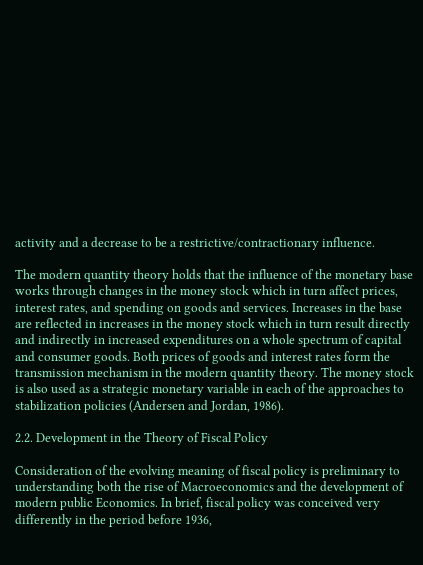activity and a decrease to be a restrictive/contractionary influence.

The modern quantity theory holds that the influence of the monetary base works through changes in the money stock which in turn affect prices, interest rates, and spending on goods and services. Increases in the base are reflected in increases in the money stock which in turn result directly and indirectly in increased expenditures on a whole spectrum of capital and consumer goods. Both prices of goods and interest rates form the transmission mechanism in the modern quantity theory. The money stock is also used as a strategic monetary variable in each of the approaches to stabilization policies (Andersen and Jordan, 1986).

2.2. Development in the Theory of Fiscal Policy

Consideration of the evolving meaning of fiscal policy is preliminary to understanding both the rise of Macroeconomics and the development of modern public Economics. In brief, fiscal policy was conceived very differently in the period before 1936,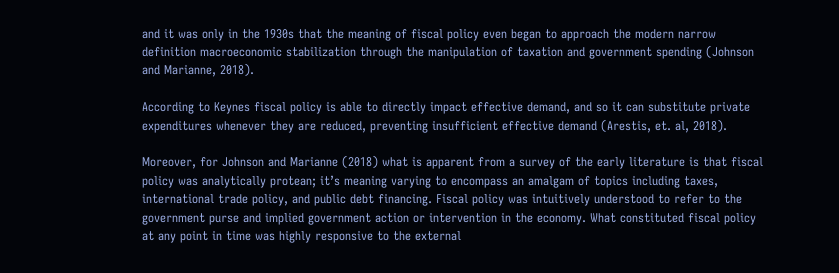and it was only in the 1930s that the meaning of fiscal policy even began to approach the modern narrow definition macroeconomic stabilization through the manipulation of taxation and government spending (Johnson and Marianne, 2018).

According to Keynes fiscal policy is able to directly impact effective demand, and so it can substitute private expenditures whenever they are reduced, preventing insufficient effective demand (Arestis, et. al, 2018).

Moreover, for Johnson and Marianne (2018) what is apparent from a survey of the early literature is that fiscal policy was analytically protean; it’s meaning varying to encompass an amalgam of topics including taxes, international trade policy, and public debt financing. Fiscal policy was intuitively understood to refer to the government purse and implied government action or intervention in the economy. What constituted fiscal policy at any point in time was highly responsive to the external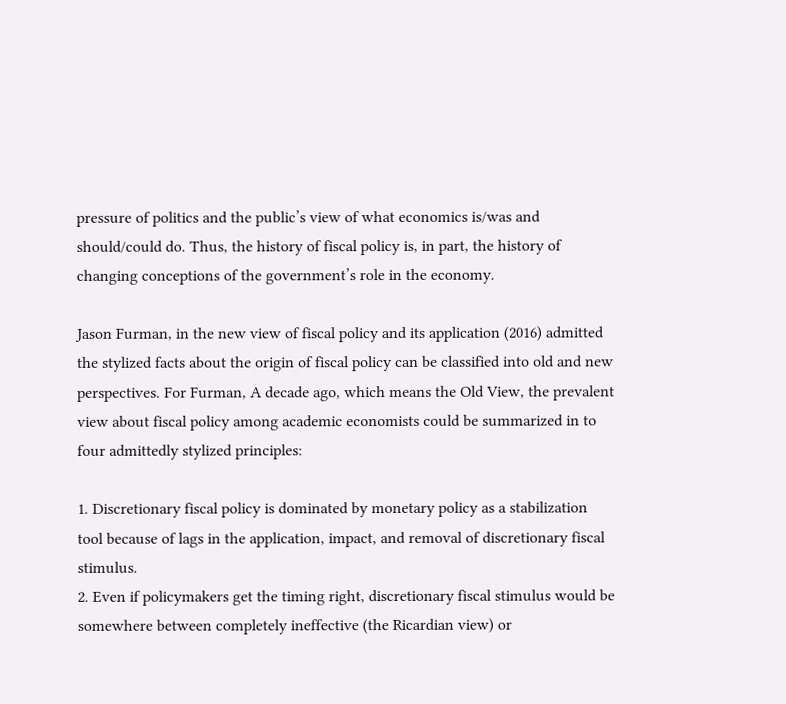pressure of politics and the public’s view of what economics is/was and should/could do. Thus, the history of fiscal policy is, in part, the history of changing conceptions of the government’s role in the economy.

Jason Furman, in the new view of fiscal policy and its application (2016) admitted the stylized facts about the origin of fiscal policy can be classified into old and new perspectives. For Furman, A decade ago, which means the Old View, the prevalent view about fiscal policy among academic economists could be summarized in to four admittedly stylized principles:

1. Discretionary fiscal policy is dominated by monetary policy as a stabilization tool because of lags in the application, impact, and removal of discretionary fiscal stimulus.
2. Even if policymakers get the timing right, discretionary fiscal stimulus would be somewhere between completely ineffective (the Ricardian view) or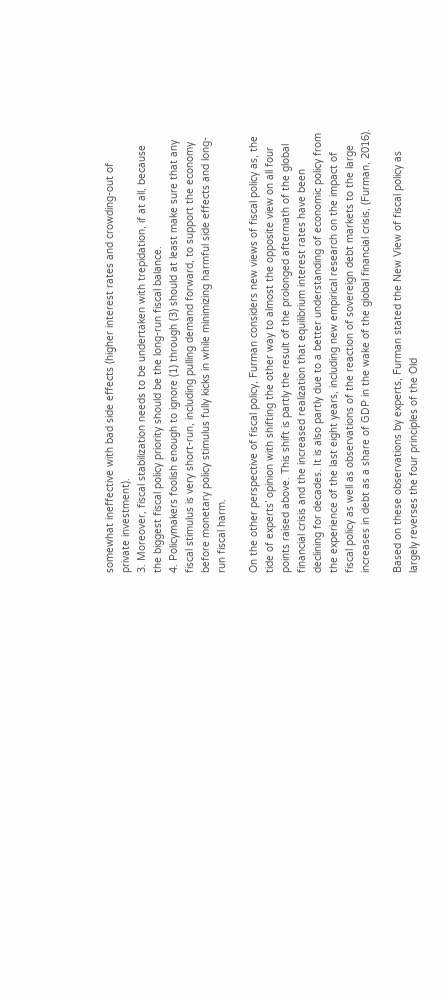somewhat ineffective with bad side effects (higher interest rates and crowding-out of private investment).
3. Moreover, fiscal stabilization needs to be undertaken with trepidation, if at all, because the biggest fiscal policy priority should be the long-run fiscal balance.
4. Policymakers foolish enough to ignore (1) through (3) should at least make sure that any fiscal stimulus is very short-run, including pulling demand forward, to support the economy before monetary policy stimulus fully kicks in while minimizing harmful side effects and long-run fiscal harm.

On the other perspective of fiscal policy, Furman considers new views of fiscal policy as, the tide of experts’ opinion with shifting the other way to almost the opposite view on all four points raised above. This shift is partly the result of the prolonged aftermath of the global financial crisis and the increased realization that equilibrium interest rates have been declining for decades. It is also partly due to a better understanding of economic policy from the experience of the last eight years, including new empirical research on the impact of fiscal policy as well as observations of the reaction of sovereign debt markets to the large increases in debt as a share of GDP in the wake of the global financial crisis, (Furman, 2016).

Based on these observations by experts, Furman stated the New View of fiscal policy as largely reverses the four principles of the Old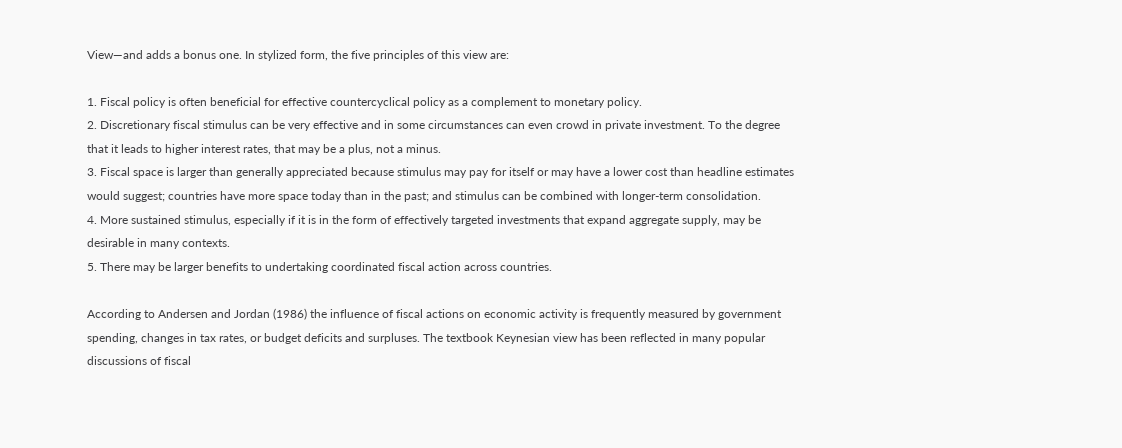View—and adds a bonus one. In stylized form, the five principles of this view are:

1. Fiscal policy is often beneficial for effective countercyclical policy as a complement to monetary policy.
2. Discretionary fiscal stimulus can be very effective and in some circumstances can even crowd in private investment. To the degree that it leads to higher interest rates, that may be a plus, not a minus.
3. Fiscal space is larger than generally appreciated because stimulus may pay for itself or may have a lower cost than headline estimates would suggest; countries have more space today than in the past; and stimulus can be combined with longer-term consolidation.
4. More sustained stimulus, especially if it is in the form of effectively targeted investments that expand aggregate supply, may be desirable in many contexts.
5. There may be larger benefits to undertaking coordinated fiscal action across countries.

According to Andersen and Jordan (1986) the influence of fiscal actions on economic activity is frequently measured by government spending, changes in tax rates, or budget deficits and surpluses. The textbook Keynesian view has been reflected in many popular discussions of fiscal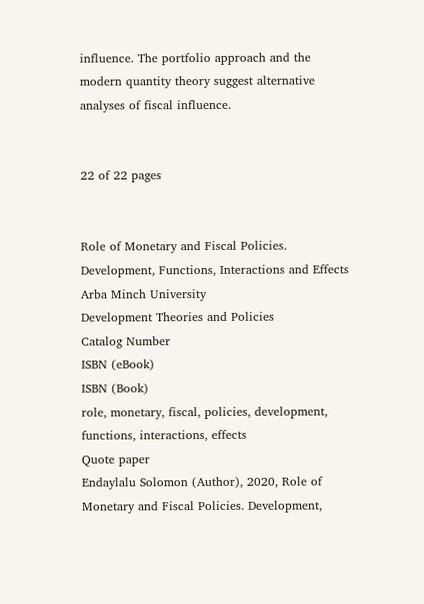influence. The portfolio approach and the modern quantity theory suggest alternative analyses of fiscal influence.


22 of 22 pages


Role of Monetary and Fiscal Policies. Development, Functions, Interactions and Effects
Arba Minch University
Development Theories and Policies
Catalog Number
ISBN (eBook)
ISBN (Book)
role, monetary, fiscal, policies, development, functions, interactions, effects
Quote paper
Endaylalu Solomon (Author), 2020, Role of Monetary and Fiscal Policies. Development,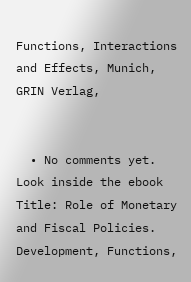Functions, Interactions and Effects, Munich, GRIN Verlag,


  • No comments yet.
Look inside the ebook
Title: Role of Monetary and Fiscal Policies. Development, Functions,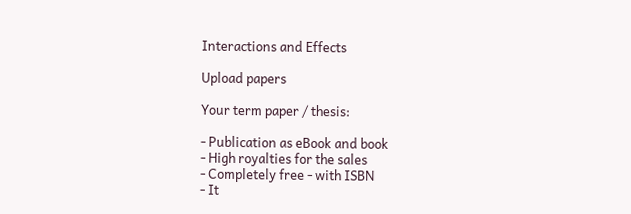Interactions and Effects

Upload papers

Your term paper / thesis:

- Publication as eBook and book
- High royalties for the sales
- Completely free - with ISBN
- It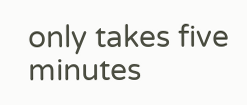only takes five minutes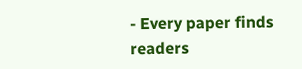- Every paper finds readers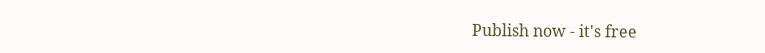Publish now - it's free